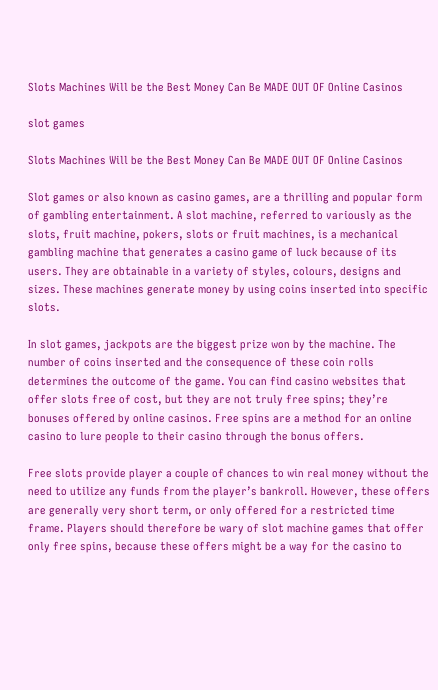Slots Machines Will be the Best Money Can Be MADE OUT OF Online Casinos

slot games

Slots Machines Will be the Best Money Can Be MADE OUT OF Online Casinos

Slot games or also known as casino games, are a thrilling and popular form of gambling entertainment. A slot machine, referred to variously as the slots, fruit machine, pokers, slots or fruit machines, is a mechanical gambling machine that generates a casino game of luck because of its users. They are obtainable in a variety of styles, colours, designs and sizes. These machines generate money by using coins inserted into specific slots.

In slot games, jackpots are the biggest prize won by the machine. The number of coins inserted and the consequence of these coin rolls determines the outcome of the game. You can find casino websites that offer slots free of cost, but they are not truly free spins; they’re bonuses offered by online casinos. Free spins are a method for an online casino to lure people to their casino through the bonus offers.

Free slots provide player a couple of chances to win real money without the need to utilize any funds from the player’s bankroll. However, these offers are generally very short term, or only offered for a restricted time frame. Players should therefore be wary of slot machine games that offer only free spins, because these offers might be a way for the casino to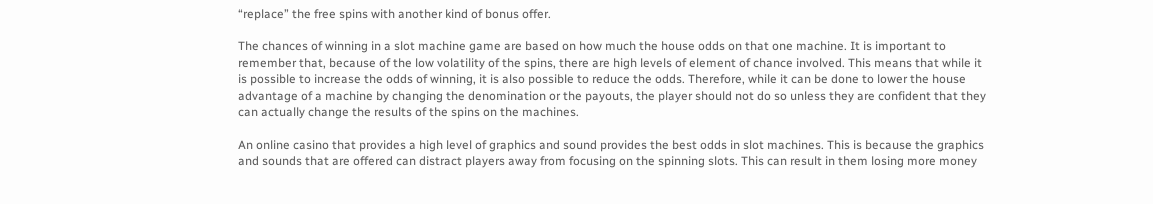“replace” the free spins with another kind of bonus offer.

The chances of winning in a slot machine game are based on how much the house odds on that one machine. It is important to remember that, because of the low volatility of the spins, there are high levels of element of chance involved. This means that while it is possible to increase the odds of winning, it is also possible to reduce the odds. Therefore, while it can be done to lower the house advantage of a machine by changing the denomination or the payouts, the player should not do so unless they are confident that they can actually change the results of the spins on the machines.

An online casino that provides a high level of graphics and sound provides the best odds in slot machines. This is because the graphics and sounds that are offered can distract players away from focusing on the spinning slots. This can result in them losing more money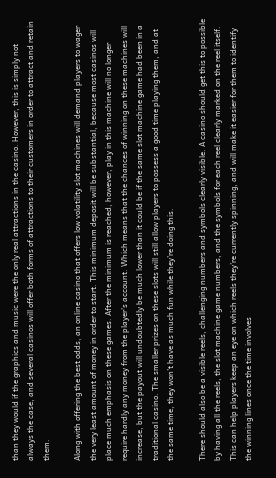than they would if the graphics and music were the only real attractions in the casino. However, this is simply not always the case, and several casinos will offer both forms of attractions to their customers in order to attract and retain them.

Along with offering the best odds, an online casino that offers low volatility slot machines will demand players to wager the very least amount of money in order to start. This minimum deposit will be substantial, because most casinos will place much emphasis on these games. After the minimum is reached, however, play in this machine will no longer require hardly any money from the player’s account. Which means that the chances of winning on these machines will increase, but the payout will undoubtedly be much lower than it could be if the same slot machine game had been in a traditional casino. The smaller prizes on these slots will still allow players to possess a good time playing them, and at the same time, they won’t have as much fun while they’re doing this.

There should also be a visible reels, challenging numbers and symbols clearly visible. A casino should get this to possible by having all the reels, the slot machine game numbers, and the symbols for each reel clearly marked on the reel itself. This can help players keep an eye on which reels they’re currently spinning, and will make it easier for them to identify the winning lines once the time involves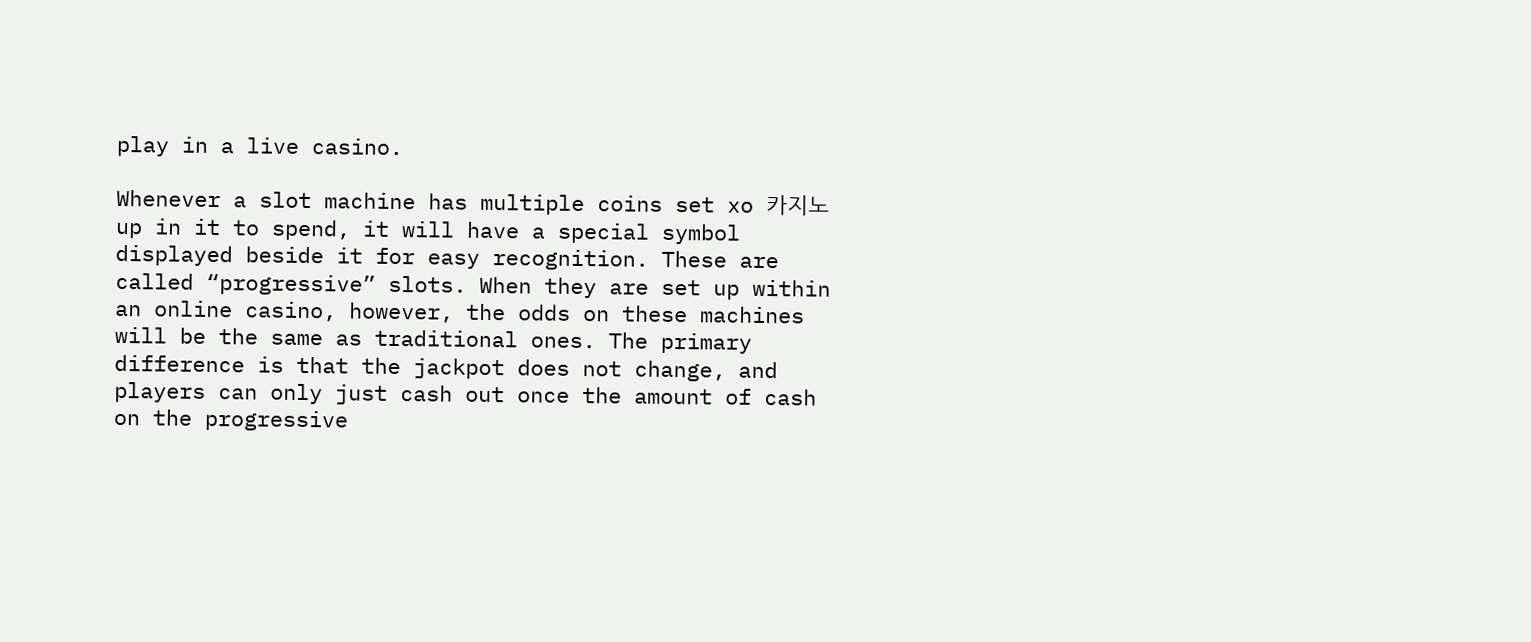play in a live casino.

Whenever a slot machine has multiple coins set xo 카지노 up in it to spend, it will have a special symbol displayed beside it for easy recognition. These are called “progressive” slots. When they are set up within an online casino, however, the odds on these machines will be the same as traditional ones. The primary difference is that the jackpot does not change, and players can only just cash out once the amount of cash on the progressive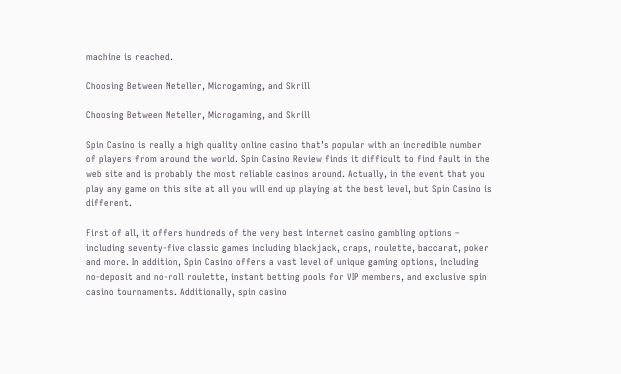machine is reached.

Choosing Between Neteller, Microgaming, and Skrill

Choosing Between Neteller, Microgaming, and Skrill

Spin Casino is really a high quality online casino that’s popular with an incredible number of players from around the world. Spin Casino Review finds it difficult to find fault in the web site and is probably the most reliable casinos around. Actually, in the event that you play any game on this site at all you will end up playing at the best level, but Spin Casino is different.

First of all, it offers hundreds of the very best internet casino gambling options – including seventy-five classic games including blackjack, craps, roulette, baccarat, poker and more. In addition, Spin Casino offers a vast level of unique gaming options, including no-deposit and no-roll roulette, instant betting pools for VIP members, and exclusive spin casino tournaments. Additionally, spin casino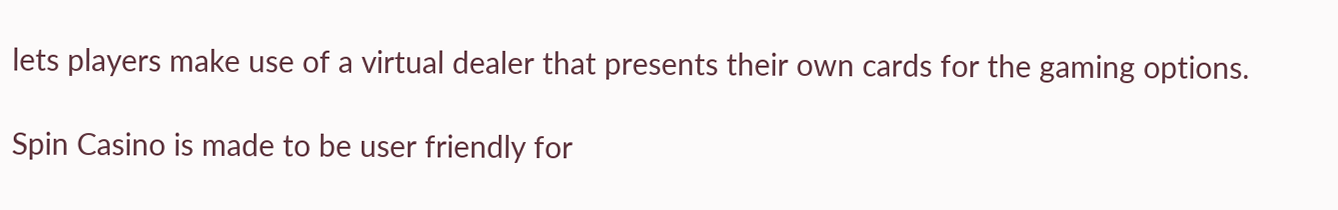lets players make use of a virtual dealer that presents their own cards for the gaming options.

Spin Casino is made to be user friendly for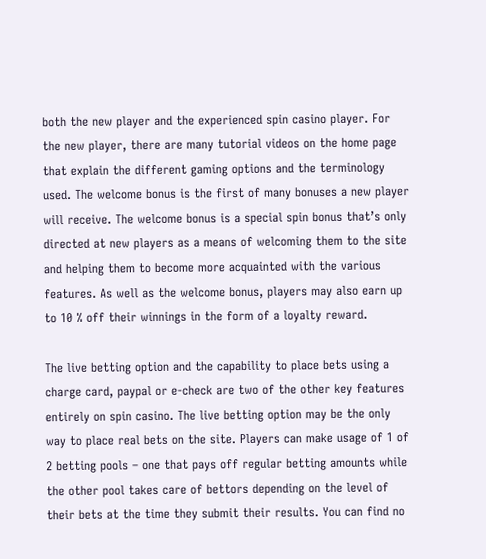both the new player and the experienced spin casino player. For the new player, there are many tutorial videos on the home page that explain the different gaming options and the terminology used. The welcome bonus is the first of many bonuses a new player will receive. The welcome bonus is a special spin bonus that’s only directed at new players as a means of welcoming them to the site and helping them to become more acquainted with the various features. As well as the welcome bonus, players may also earn up to 10 % off their winnings in the form of a loyalty reward.

The live betting option and the capability to place bets using a charge card, paypal or e-check are two of the other key features entirely on spin casino. The live betting option may be the only way to place real bets on the site. Players can make usage of 1 of 2 betting pools – one that pays off regular betting amounts while the other pool takes care of bettors depending on the level of their bets at the time they submit their results. You can find no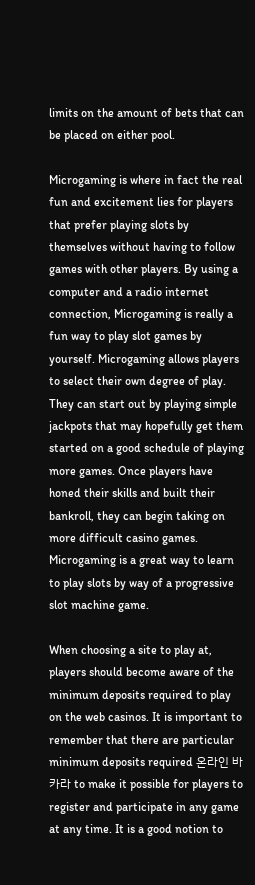limits on the amount of bets that can be placed on either pool.

Microgaming is where in fact the real fun and excitement lies for players that prefer playing slots by themselves without having to follow games with other players. By using a computer and a radio internet connection, Microgaming is really a fun way to play slot games by yourself. Microgaming allows players to select their own degree of play. They can start out by playing simple jackpots that may hopefully get them started on a good schedule of playing more games. Once players have honed their skills and built their bankroll, they can begin taking on more difficult casino games. Microgaming is a great way to learn to play slots by way of a progressive slot machine game.

When choosing a site to play at, players should become aware of the minimum deposits required to play on the web casinos. It is important to remember that there are particular minimum deposits required 온라인 바카라 to make it possible for players to register and participate in any game at any time. It is a good notion to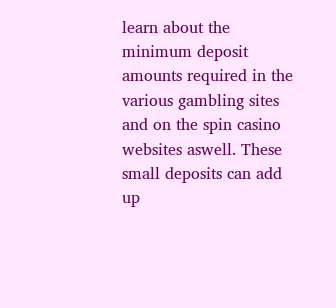learn about the minimum deposit amounts required in the various gambling sites and on the spin casino websites aswell. These small deposits can add up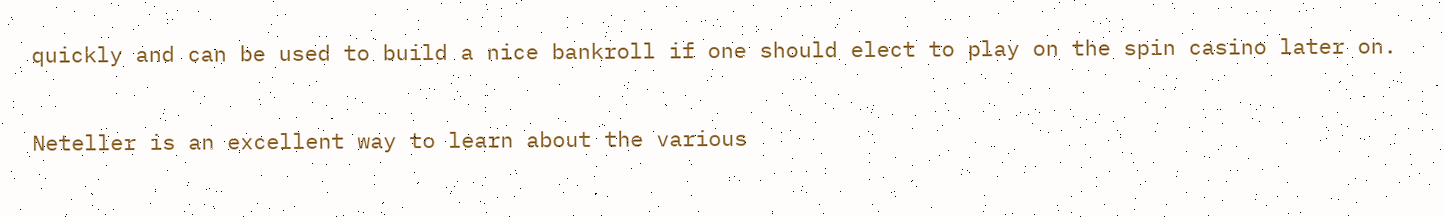quickly and can be used to build a nice bankroll if one should elect to play on the spin casino later on.

Neteller is an excellent way to learn about the various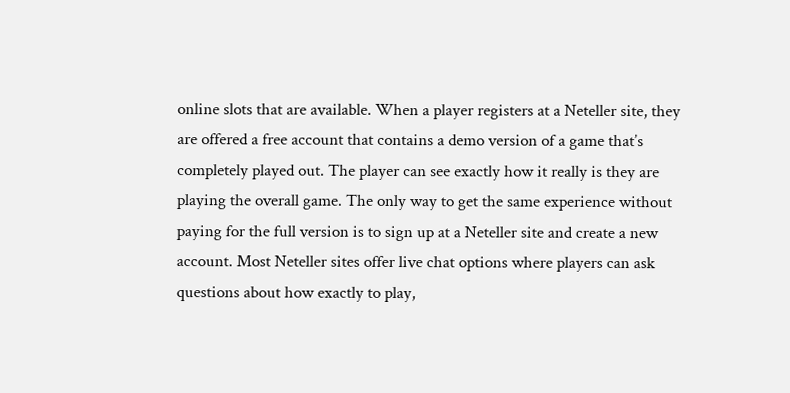online slots that are available. When a player registers at a Neteller site, they are offered a free account that contains a demo version of a game that’s completely played out. The player can see exactly how it really is they are playing the overall game. The only way to get the same experience without paying for the full version is to sign up at a Neteller site and create a new account. Most Neteller sites offer live chat options where players can ask questions about how exactly to play,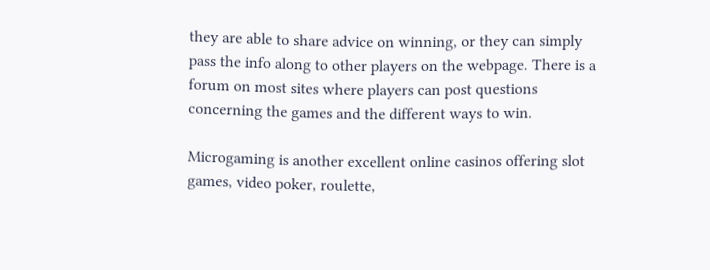they are able to share advice on winning, or they can simply pass the info along to other players on the webpage. There is a forum on most sites where players can post questions concerning the games and the different ways to win.

Microgaming is another excellent online casinos offering slot games, video poker, roulette,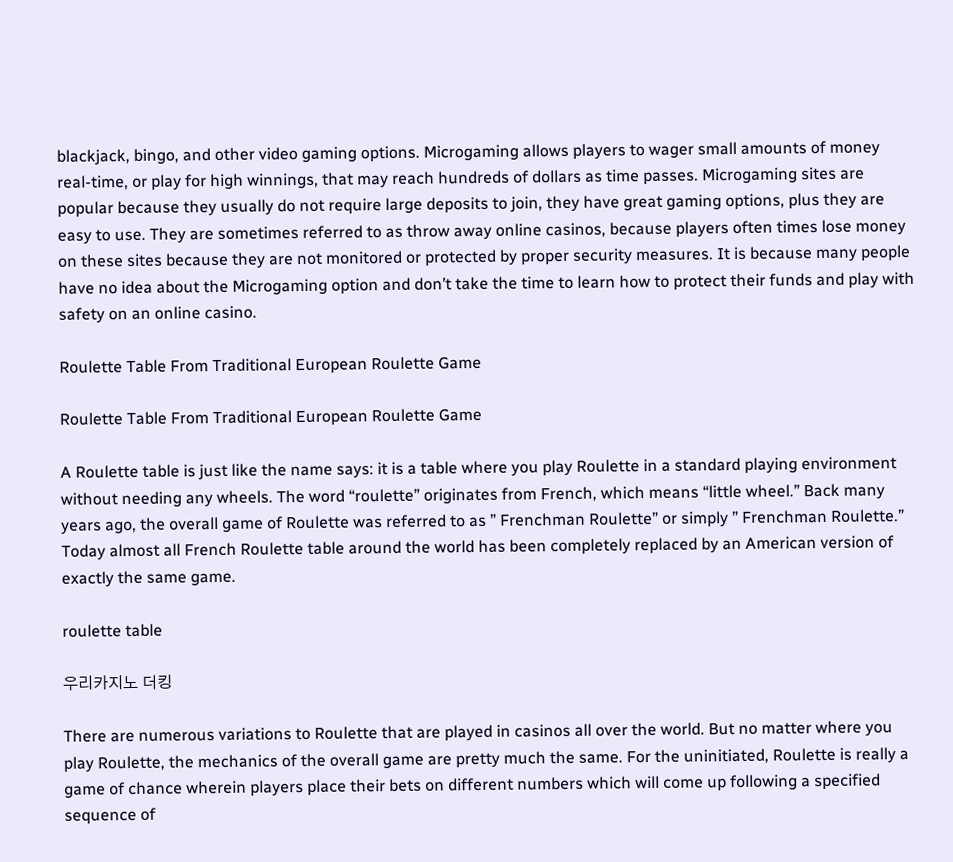blackjack, bingo, and other video gaming options. Microgaming allows players to wager small amounts of money real-time, or play for high winnings, that may reach hundreds of dollars as time passes. Microgaming sites are popular because they usually do not require large deposits to join, they have great gaming options, plus they are easy to use. They are sometimes referred to as throw away online casinos, because players often times lose money on these sites because they are not monitored or protected by proper security measures. It is because many people have no idea about the Microgaming option and don’t take the time to learn how to protect their funds and play with safety on an online casino.

Roulette Table From Traditional European Roulette Game

Roulette Table From Traditional European Roulette Game

A Roulette table is just like the name says: it is a table where you play Roulette in a standard playing environment without needing any wheels. The word “roulette” originates from French, which means “little wheel.” Back many years ago, the overall game of Roulette was referred to as ” Frenchman Roulette” or simply ” Frenchman Roulette.” Today almost all French Roulette table around the world has been completely replaced by an American version of exactly the same game.

roulette table

우리카지노 더킹

There are numerous variations to Roulette that are played in casinos all over the world. But no matter where you play Roulette, the mechanics of the overall game are pretty much the same. For the uninitiated, Roulette is really a game of chance wherein players place their bets on different numbers which will come up following a specified sequence of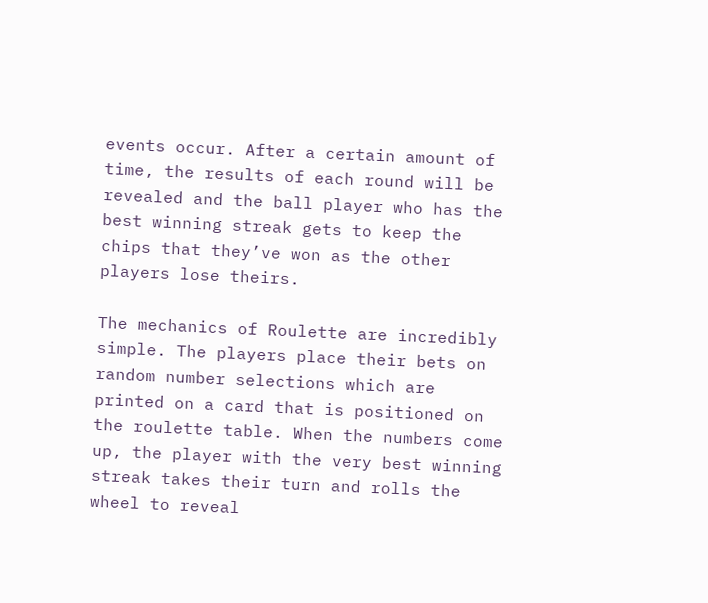events occur. After a certain amount of time, the results of each round will be revealed and the ball player who has the best winning streak gets to keep the chips that they’ve won as the other players lose theirs.

The mechanics of Roulette are incredibly simple. The players place their bets on random number selections which are printed on a card that is positioned on the roulette table. When the numbers come up, the player with the very best winning streak takes their turn and rolls the wheel to reveal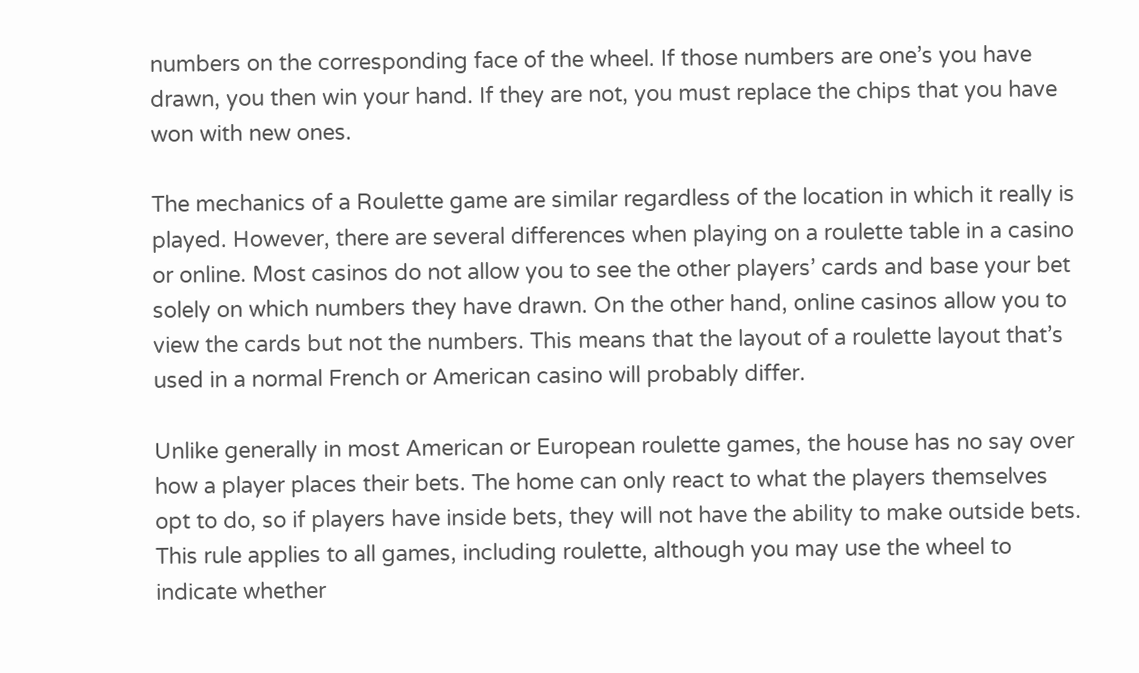numbers on the corresponding face of the wheel. If those numbers are one’s you have drawn, you then win your hand. If they are not, you must replace the chips that you have won with new ones.

The mechanics of a Roulette game are similar regardless of the location in which it really is played. However, there are several differences when playing on a roulette table in a casino or online. Most casinos do not allow you to see the other players’ cards and base your bet solely on which numbers they have drawn. On the other hand, online casinos allow you to view the cards but not the numbers. This means that the layout of a roulette layout that’s used in a normal French or American casino will probably differ.

Unlike generally in most American or European roulette games, the house has no say over how a player places their bets. The home can only react to what the players themselves opt to do, so if players have inside bets, they will not have the ability to make outside bets. This rule applies to all games, including roulette, although you may use the wheel to indicate whether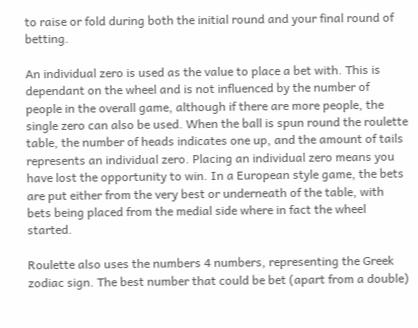to raise or fold during both the initial round and your final round of betting.

An individual zero is used as the value to place a bet with. This is dependant on the wheel and is not influenced by the number of people in the overall game, although if there are more people, the single zero can also be used. When the ball is spun round the roulette table, the number of heads indicates one up, and the amount of tails represents an individual zero. Placing an individual zero means you have lost the opportunity to win. In a European style game, the bets are put either from the very best or underneath of the table, with bets being placed from the medial side where in fact the wheel started.

Roulette also uses the numbers 4 numbers, representing the Greek zodiac sign. The best number that could be bet (apart from a double)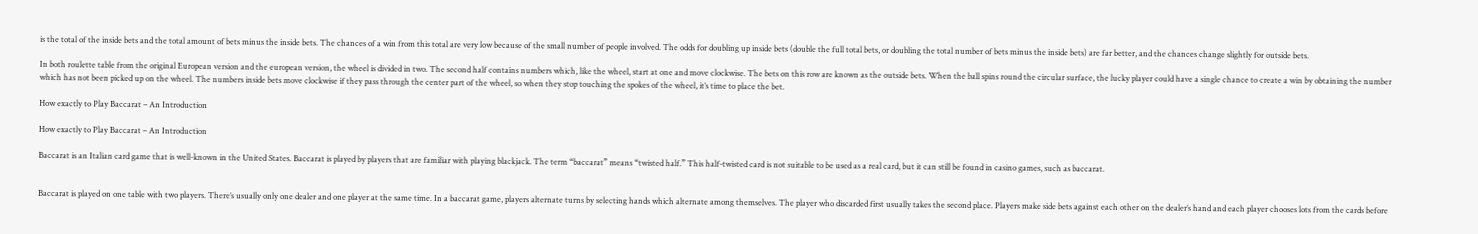is the total of the inside bets and the total amount of bets minus the inside bets. The chances of a win from this total are very low because of the small number of people involved. The odds for doubling up inside bets (double the full total bets, or doubling the total number of bets minus the inside bets) are far better, and the chances change slightly for outside bets.

In both roulette table from the original European version and the european version, the wheel is divided in two. The second half contains numbers which, like the wheel, start at one and move clockwise. The bets on this row are known as the outside bets. When the ball spins round the circular surface, the lucky player could have a single chance to create a win by obtaining the number which has not been picked up on the wheel. The numbers inside bets move clockwise if they pass through the center part of the wheel, so when they stop touching the spokes of the wheel, it’s time to place the bet.

How exactly to Play Baccarat – An Introduction

How exactly to Play Baccarat – An Introduction

Baccarat is an Italian card game that is well-known in the United States. Baccarat is played by players that are familiar with playing blackjack. The term “baccarat” means “twisted half.” This half-twisted card is not suitable to be used as a real card, but it can still be found in casino games, such as baccarat.


Baccarat is played on one table with two players. There’s usually only one dealer and one player at the same time. In a baccarat game, players alternate turns by selecting hands which alternate among themselves. The player who discarded first usually takes the second place. Players make side bets against each other on the dealer’s hand and each player chooses lots from the cards before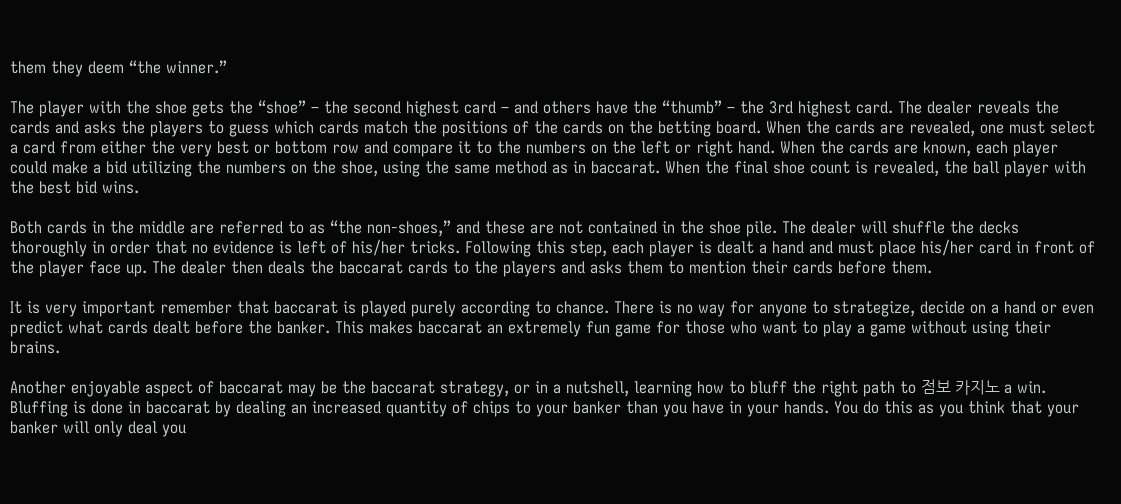them they deem “the winner.”

The player with the shoe gets the “shoe” – the second highest card – and others have the “thumb” – the 3rd highest card. The dealer reveals the cards and asks the players to guess which cards match the positions of the cards on the betting board. When the cards are revealed, one must select a card from either the very best or bottom row and compare it to the numbers on the left or right hand. When the cards are known, each player could make a bid utilizing the numbers on the shoe, using the same method as in baccarat. When the final shoe count is revealed, the ball player with the best bid wins.

Both cards in the middle are referred to as “the non-shoes,” and these are not contained in the shoe pile. The dealer will shuffle the decks thoroughly in order that no evidence is left of his/her tricks. Following this step, each player is dealt a hand and must place his/her card in front of the player face up. The dealer then deals the baccarat cards to the players and asks them to mention their cards before them.

It is very important remember that baccarat is played purely according to chance. There is no way for anyone to strategize, decide on a hand or even predict what cards dealt before the banker. This makes baccarat an extremely fun game for those who want to play a game without using their brains.

Another enjoyable aspect of baccarat may be the baccarat strategy, or in a nutshell, learning how to bluff the right path to 점보 카지노 a win. Bluffing is done in baccarat by dealing an increased quantity of chips to your banker than you have in your hands. You do this as you think that your banker will only deal you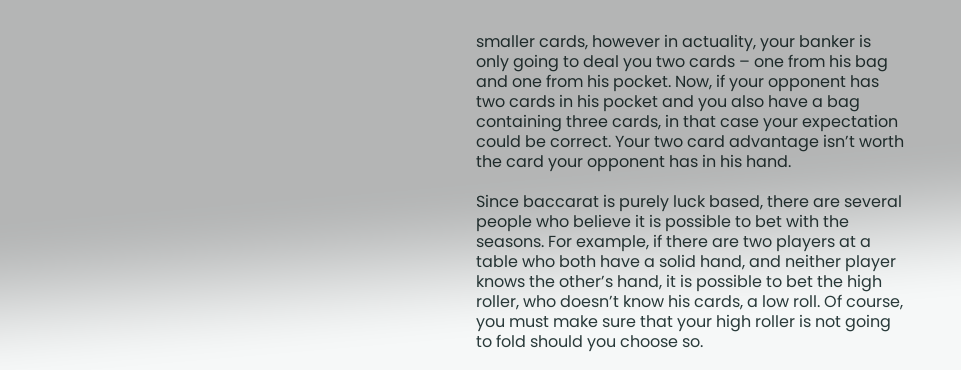smaller cards, however in actuality, your banker is only going to deal you two cards – one from his bag and one from his pocket. Now, if your opponent has two cards in his pocket and you also have a bag containing three cards, in that case your expectation could be correct. Your two card advantage isn’t worth the card your opponent has in his hand.

Since baccarat is purely luck based, there are several people who believe it is possible to bet with the seasons. For example, if there are two players at a table who both have a solid hand, and neither player knows the other’s hand, it is possible to bet the high roller, who doesn’t know his cards, a low roll. Of course, you must make sure that your high roller is not going to fold should you choose so.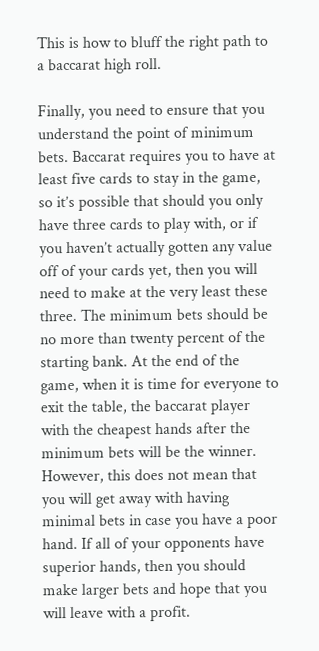This is how to bluff the right path to a baccarat high roll.

Finally, you need to ensure that you understand the point of minimum bets. Baccarat requires you to have at least five cards to stay in the game, so it’s possible that should you only have three cards to play with, or if you haven’t actually gotten any value off of your cards yet, then you will need to make at the very least these three. The minimum bets should be no more than twenty percent of the starting bank. At the end of the game, when it is time for everyone to exit the table, the baccarat player with the cheapest hands after the minimum bets will be the winner. However, this does not mean that you will get away with having minimal bets in case you have a poor hand. If all of your opponents have superior hands, then you should make larger bets and hope that you will leave with a profit.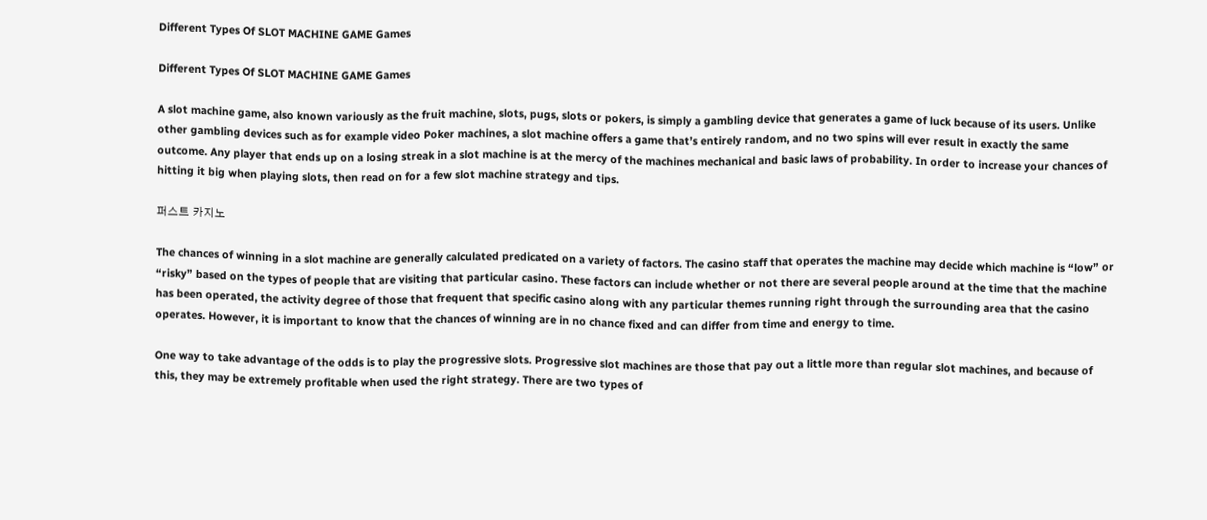Different Types Of SLOT MACHINE GAME Games

Different Types Of SLOT MACHINE GAME Games

A slot machine game, also known variously as the fruit machine, slots, pugs, slots or pokers, is simply a gambling device that generates a game of luck because of its users. Unlike other gambling devices such as for example video Poker machines, a slot machine offers a game that’s entirely random, and no two spins will ever result in exactly the same outcome. Any player that ends up on a losing streak in a slot machine is at the mercy of the machines mechanical and basic laws of probability. In order to increase your chances of hitting it big when playing slots, then read on for a few slot machine strategy and tips.

퍼스트 카지노

The chances of winning in a slot machine are generally calculated predicated on a variety of factors. The casino staff that operates the machine may decide which machine is “low” or “risky” based on the types of people that are visiting that particular casino. These factors can include whether or not there are several people around at the time that the machine has been operated, the activity degree of those that frequent that specific casino along with any particular themes running right through the surrounding area that the casino operates. However, it is important to know that the chances of winning are in no chance fixed and can differ from time and energy to time.

One way to take advantage of the odds is to play the progressive slots. Progressive slot machines are those that pay out a little more than regular slot machines, and because of this, they may be extremely profitable when used the right strategy. There are two types of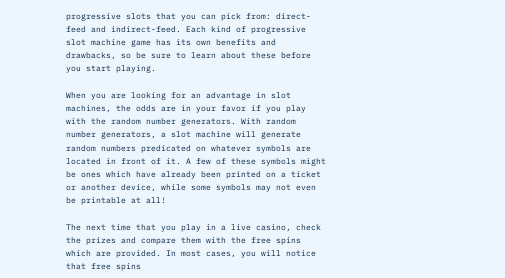progressive slots that you can pick from: direct-feed and indirect-feed. Each kind of progressive slot machine game has its own benefits and drawbacks, so be sure to learn about these before you start playing.

When you are looking for an advantage in slot machines, the odds are in your favor if you play with the random number generators. With random number generators, a slot machine will generate random numbers predicated on whatever symbols are located in front of it. A few of these symbols might be ones which have already been printed on a ticket or another device, while some symbols may not even be printable at all!

The next time that you play in a live casino, check the prizes and compare them with the free spins which are provided. In most cases, you will notice that free spins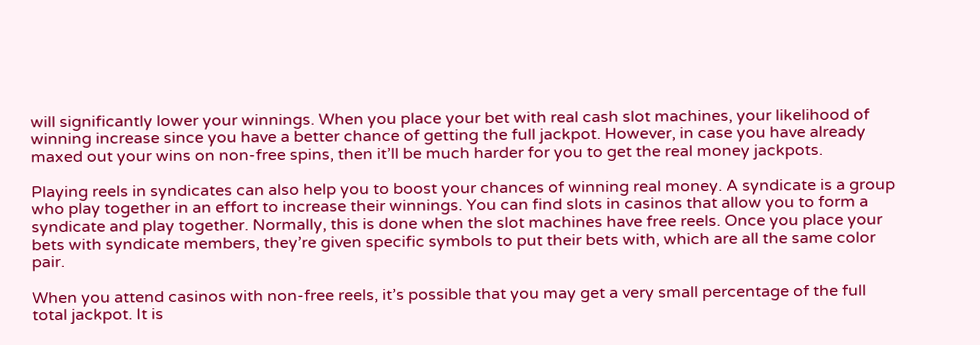will significantly lower your winnings. When you place your bet with real cash slot machines, your likelihood of winning increase since you have a better chance of getting the full jackpot. However, in case you have already maxed out your wins on non-free spins, then it’ll be much harder for you to get the real money jackpots.

Playing reels in syndicates can also help you to boost your chances of winning real money. A syndicate is a group who play together in an effort to increase their winnings. You can find slots in casinos that allow you to form a syndicate and play together. Normally, this is done when the slot machines have free reels. Once you place your bets with syndicate members, they’re given specific symbols to put their bets with, which are all the same color pair.

When you attend casinos with non-free reels, it’s possible that you may get a very small percentage of the full total jackpot. It is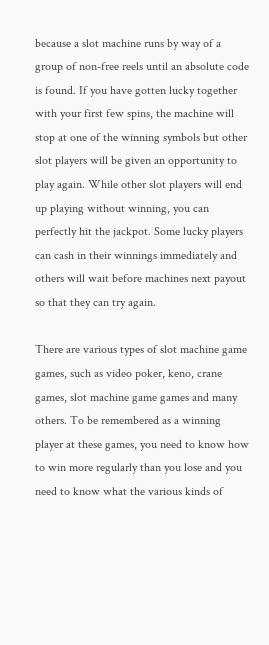because a slot machine runs by way of a group of non-free reels until an absolute code is found. If you have gotten lucky together with your first few spins, the machine will stop at one of the winning symbols but other slot players will be given an opportunity to play again. While other slot players will end up playing without winning, you can perfectly hit the jackpot. Some lucky players can cash in their winnings immediately and others will wait before machines next payout so that they can try again.

There are various types of slot machine game games, such as video poker, keno, crane games, slot machine game games and many others. To be remembered as a winning player at these games, you need to know how to win more regularly than you lose and you need to know what the various kinds of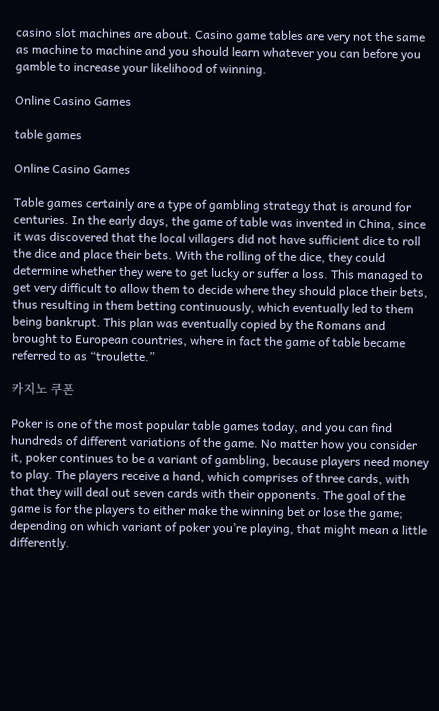casino slot machines are about. Casino game tables are very not the same as machine to machine and you should learn whatever you can before you gamble to increase your likelihood of winning.

Online Casino Games

table games

Online Casino Games

Table games certainly are a type of gambling strategy that is around for centuries. In the early days, the game of table was invented in China, since it was discovered that the local villagers did not have sufficient dice to roll the dice and place their bets. With the rolling of the dice, they could determine whether they were to get lucky or suffer a loss. This managed to get very difficult to allow them to decide where they should place their bets, thus resulting in them betting continuously, which eventually led to them being bankrupt. This plan was eventually copied by the Romans and brought to European countries, where in fact the game of table became referred to as “troulette.”

카지노 쿠폰

Poker is one of the most popular table games today, and you can find hundreds of different variations of the game. No matter how you consider it, poker continues to be a variant of gambling, because players need money to play. The players receive a hand, which comprises of three cards, with that they will deal out seven cards with their opponents. The goal of the game is for the players to either make the winning bet or lose the game; depending on which variant of poker you’re playing, that might mean a little differently.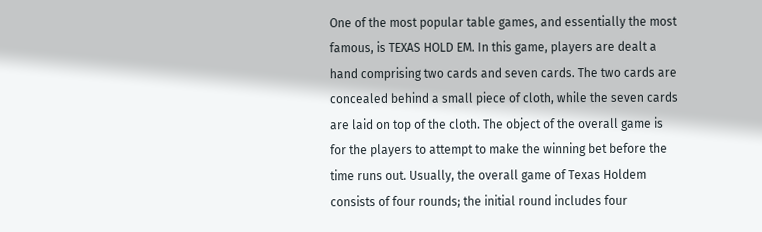One of the most popular table games, and essentially the most famous, is TEXAS HOLD EM. In this game, players are dealt a hand comprising two cards and seven cards. The two cards are concealed behind a small piece of cloth, while the seven cards are laid on top of the cloth. The object of the overall game is for the players to attempt to make the winning bet before the time runs out. Usually, the overall game of Texas Holdem consists of four rounds; the initial round includes four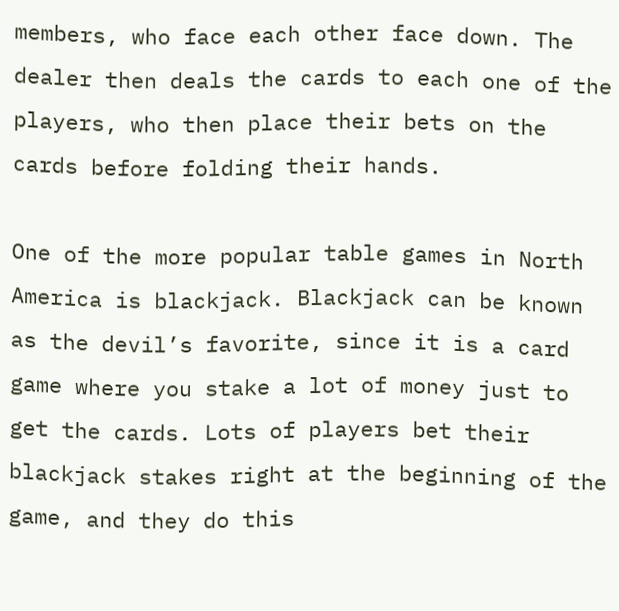members, who face each other face down. The dealer then deals the cards to each one of the players, who then place their bets on the cards before folding their hands.

One of the more popular table games in North America is blackjack. Blackjack can be known as the devil’s favorite, since it is a card game where you stake a lot of money just to get the cards. Lots of players bet their blackjack stakes right at the beginning of the game, and they do this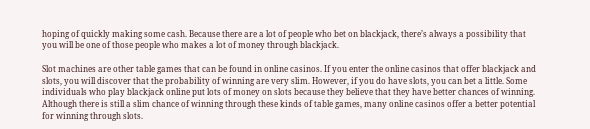hoping of quickly making some cash. Because there are a lot of people who bet on blackjack, there’s always a possibility that you will be one of those people who makes a lot of money through blackjack.

Slot machines are other table games that can be found in online casinos. If you enter the online casinos that offer blackjack and slots, you will discover that the probability of winning are very slim. However, if you do have slots, you can bet a little. Some individuals who play blackjack online put lots of money on slots because they believe that they have better chances of winning. Although there is still a slim chance of winning through these kinds of table games, many online casinos offer a better potential for winning through slots.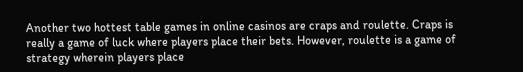Another two hottest table games in online casinos are craps and roulette. Craps is really a game of luck where players place their bets. However, roulette is a game of strategy wherein players place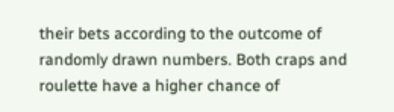their bets according to the outcome of randomly drawn numbers. Both craps and roulette have a higher chance of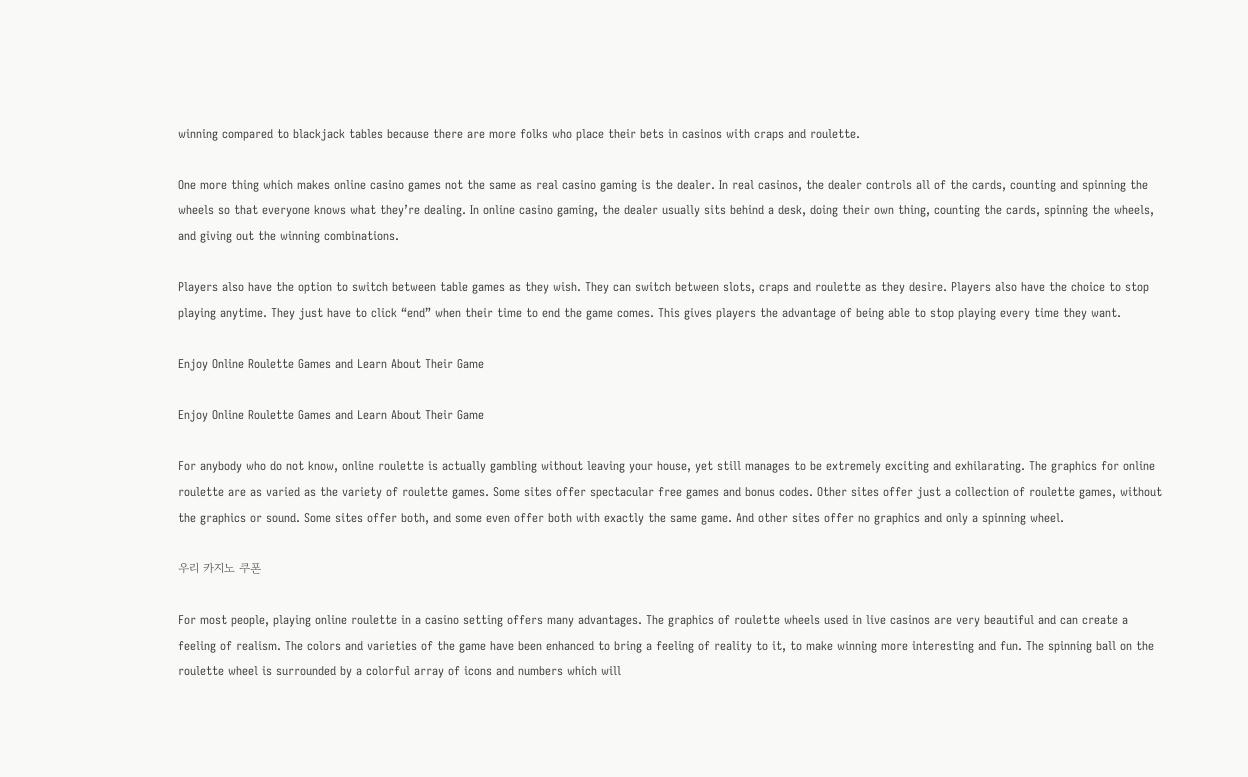winning compared to blackjack tables because there are more folks who place their bets in casinos with craps and roulette.

One more thing which makes online casino games not the same as real casino gaming is the dealer. In real casinos, the dealer controls all of the cards, counting and spinning the wheels so that everyone knows what they’re dealing. In online casino gaming, the dealer usually sits behind a desk, doing their own thing, counting the cards, spinning the wheels, and giving out the winning combinations.

Players also have the option to switch between table games as they wish. They can switch between slots, craps and roulette as they desire. Players also have the choice to stop playing anytime. They just have to click “end” when their time to end the game comes. This gives players the advantage of being able to stop playing every time they want.

Enjoy Online Roulette Games and Learn About Their Game

Enjoy Online Roulette Games and Learn About Their Game

For anybody who do not know, online roulette is actually gambling without leaving your house, yet still manages to be extremely exciting and exhilarating. The graphics for online roulette are as varied as the variety of roulette games. Some sites offer spectacular free games and bonus codes. Other sites offer just a collection of roulette games, without the graphics or sound. Some sites offer both, and some even offer both with exactly the same game. And other sites offer no graphics and only a spinning wheel.

우리 카지노 쿠폰

For most people, playing online roulette in a casino setting offers many advantages. The graphics of roulette wheels used in live casinos are very beautiful and can create a feeling of realism. The colors and varieties of the game have been enhanced to bring a feeling of reality to it, to make winning more interesting and fun. The spinning ball on the roulette wheel is surrounded by a colorful array of icons and numbers which will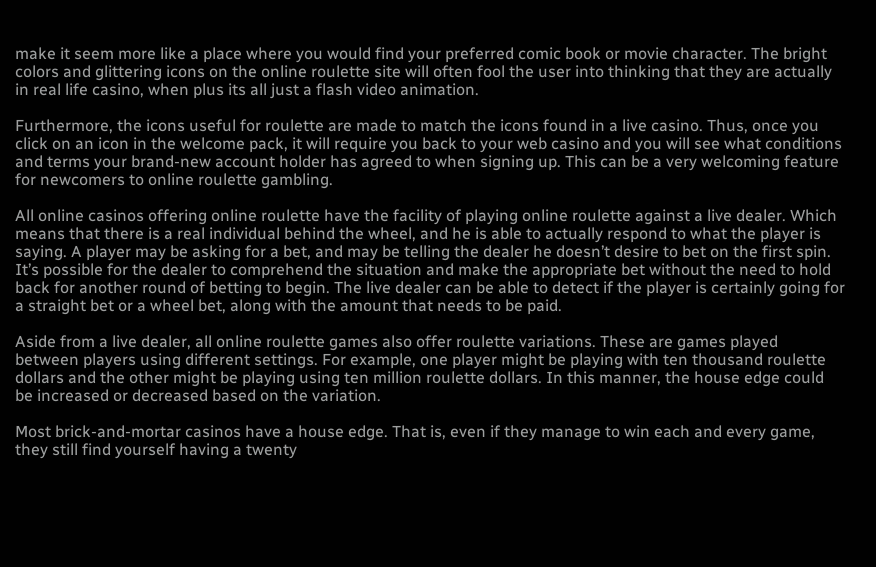make it seem more like a place where you would find your preferred comic book or movie character. The bright colors and glittering icons on the online roulette site will often fool the user into thinking that they are actually in real life casino, when plus its all just a flash video animation.

Furthermore, the icons useful for roulette are made to match the icons found in a live casino. Thus, once you click on an icon in the welcome pack, it will require you back to your web casino and you will see what conditions and terms your brand-new account holder has agreed to when signing up. This can be a very welcoming feature for newcomers to online roulette gambling.

All online casinos offering online roulette have the facility of playing online roulette against a live dealer. Which means that there is a real individual behind the wheel, and he is able to actually respond to what the player is saying. A player may be asking for a bet, and may be telling the dealer he doesn’t desire to bet on the first spin. It’s possible for the dealer to comprehend the situation and make the appropriate bet without the need to hold back for another round of betting to begin. The live dealer can be able to detect if the player is certainly going for a straight bet or a wheel bet, along with the amount that needs to be paid.

Aside from a live dealer, all online roulette games also offer roulette variations. These are games played between players using different settings. For example, one player might be playing with ten thousand roulette dollars and the other might be playing using ten million roulette dollars. In this manner, the house edge could be increased or decreased based on the variation.

Most brick-and-mortar casinos have a house edge. That is, even if they manage to win each and every game, they still find yourself having a twenty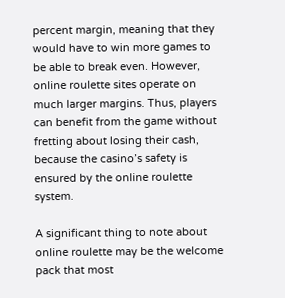percent margin, meaning that they would have to win more games to be able to break even. However, online roulette sites operate on much larger margins. Thus, players can benefit from the game without fretting about losing their cash, because the casino’s safety is ensured by the online roulette system.

A significant thing to note about online roulette may be the welcome pack that most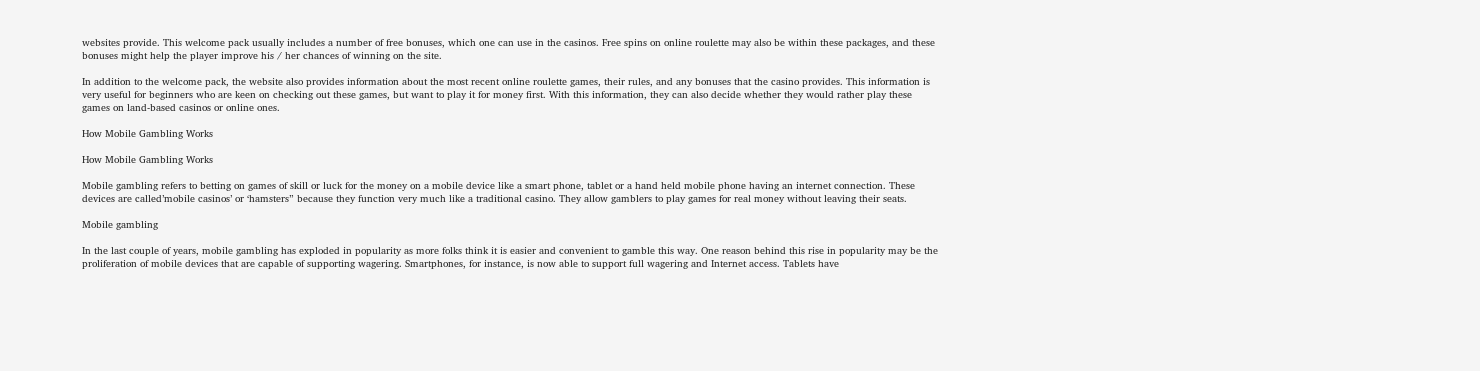websites provide. This welcome pack usually includes a number of free bonuses, which one can use in the casinos. Free spins on online roulette may also be within these packages, and these bonuses might help the player improve his / her chances of winning on the site.

In addition to the welcome pack, the website also provides information about the most recent online roulette games, their rules, and any bonuses that the casino provides. This information is very useful for beginners who are keen on checking out these games, but want to play it for money first. With this information, they can also decide whether they would rather play these games on land-based casinos or online ones.

How Mobile Gambling Works

How Mobile Gambling Works

Mobile gambling refers to betting on games of skill or luck for the money on a mobile device like a smart phone, tablet or a hand held mobile phone having an internet connection. These devices are called’mobile casinos’ or ‘hamsters” because they function very much like a traditional casino. They allow gamblers to play games for real money without leaving their seats.

Mobile gambling

In the last couple of years, mobile gambling has exploded in popularity as more folks think it is easier and convenient to gamble this way. One reason behind this rise in popularity may be the proliferation of mobile devices that are capable of supporting wagering. Smartphones, for instance, is now able to support full wagering and Internet access. Tablets have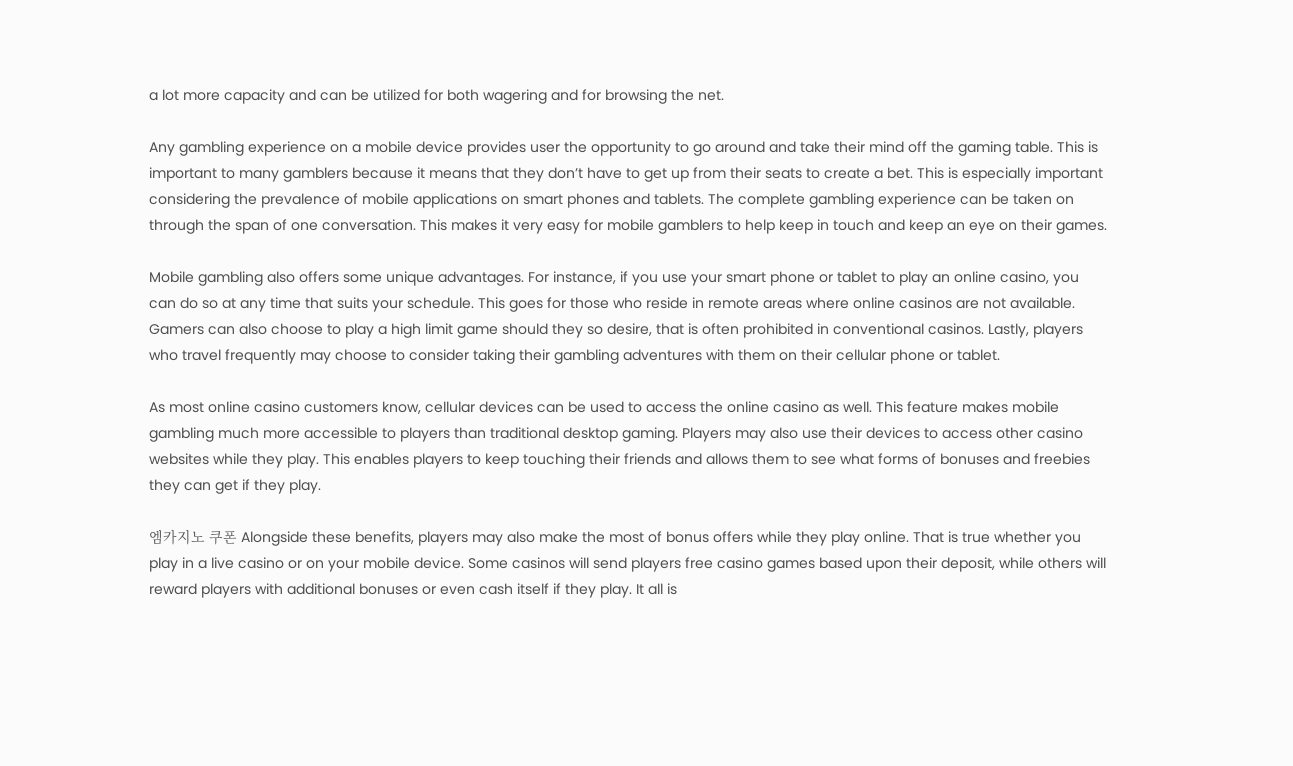a lot more capacity and can be utilized for both wagering and for browsing the net.

Any gambling experience on a mobile device provides user the opportunity to go around and take their mind off the gaming table. This is important to many gamblers because it means that they don’t have to get up from their seats to create a bet. This is especially important considering the prevalence of mobile applications on smart phones and tablets. The complete gambling experience can be taken on through the span of one conversation. This makes it very easy for mobile gamblers to help keep in touch and keep an eye on their games.

Mobile gambling also offers some unique advantages. For instance, if you use your smart phone or tablet to play an online casino, you can do so at any time that suits your schedule. This goes for those who reside in remote areas where online casinos are not available. Gamers can also choose to play a high limit game should they so desire, that is often prohibited in conventional casinos. Lastly, players who travel frequently may choose to consider taking their gambling adventures with them on their cellular phone or tablet.

As most online casino customers know, cellular devices can be used to access the online casino as well. This feature makes mobile gambling much more accessible to players than traditional desktop gaming. Players may also use their devices to access other casino websites while they play. This enables players to keep touching their friends and allows them to see what forms of bonuses and freebies they can get if they play.

엠카지노 쿠폰 Alongside these benefits, players may also make the most of bonus offers while they play online. That is true whether you play in a live casino or on your mobile device. Some casinos will send players free casino games based upon their deposit, while others will reward players with additional bonuses or even cash itself if they play. It all is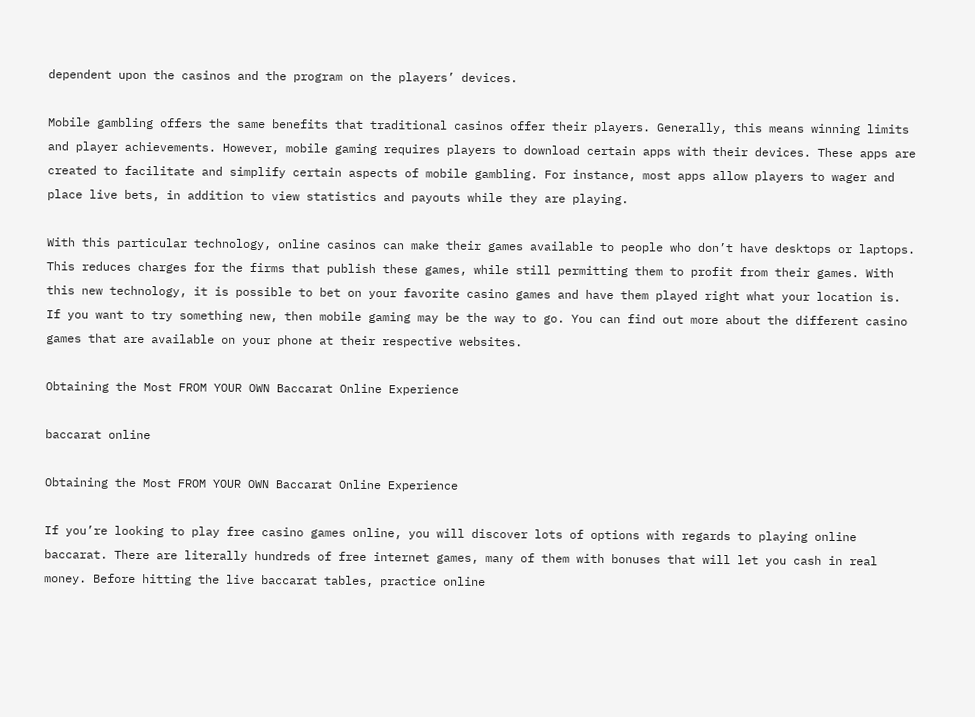dependent upon the casinos and the program on the players’ devices.

Mobile gambling offers the same benefits that traditional casinos offer their players. Generally, this means winning limits and player achievements. However, mobile gaming requires players to download certain apps with their devices. These apps are created to facilitate and simplify certain aspects of mobile gambling. For instance, most apps allow players to wager and place live bets, in addition to view statistics and payouts while they are playing.

With this particular technology, online casinos can make their games available to people who don’t have desktops or laptops. This reduces charges for the firms that publish these games, while still permitting them to profit from their games. With this new technology, it is possible to bet on your favorite casino games and have them played right what your location is. If you want to try something new, then mobile gaming may be the way to go. You can find out more about the different casino games that are available on your phone at their respective websites.

Obtaining the Most FROM YOUR OWN Baccarat Online Experience

baccarat online

Obtaining the Most FROM YOUR OWN Baccarat Online Experience

If you’re looking to play free casino games online, you will discover lots of options with regards to playing online baccarat. There are literally hundreds of free internet games, many of them with bonuses that will let you cash in real money. Before hitting the live baccarat tables, practice online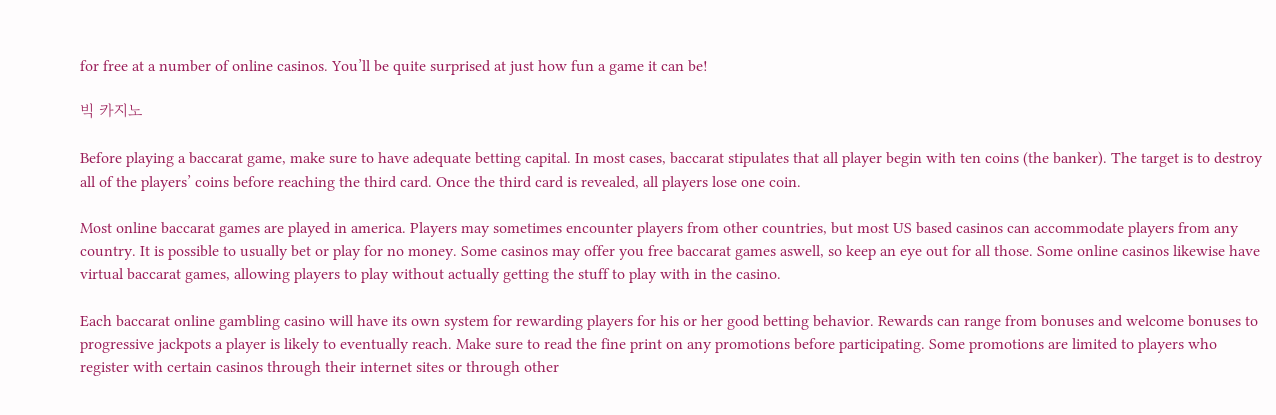for free at a number of online casinos. You’ll be quite surprised at just how fun a game it can be!

빅 카지노

Before playing a baccarat game, make sure to have adequate betting capital. In most cases, baccarat stipulates that all player begin with ten coins (the banker). The target is to destroy all of the players’ coins before reaching the third card. Once the third card is revealed, all players lose one coin.

Most online baccarat games are played in america. Players may sometimes encounter players from other countries, but most US based casinos can accommodate players from any country. It is possible to usually bet or play for no money. Some casinos may offer you free baccarat games aswell, so keep an eye out for all those. Some online casinos likewise have virtual baccarat games, allowing players to play without actually getting the stuff to play with in the casino.

Each baccarat online gambling casino will have its own system for rewarding players for his or her good betting behavior. Rewards can range from bonuses and welcome bonuses to progressive jackpots a player is likely to eventually reach. Make sure to read the fine print on any promotions before participating. Some promotions are limited to players who register with certain casinos through their internet sites or through other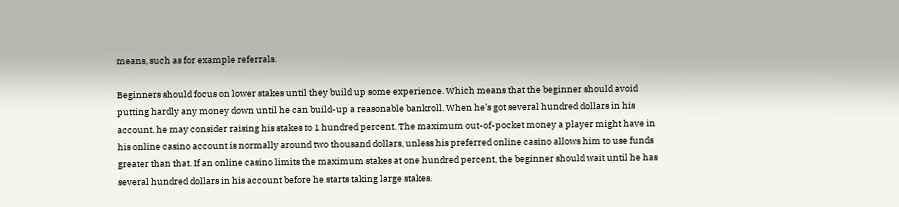means, such as for example referrals.

Beginners should focus on lower stakes until they build up some experience. Which means that the beginner should avoid putting hardly any money down until he can build-up a reasonable bankroll. When he’s got several hundred dollars in his account, he may consider raising his stakes to 1 hundred percent. The maximum out-of-pocket money a player might have in his online casino account is normally around two thousand dollars, unless his preferred online casino allows him to use funds greater than that. If an online casino limits the maximum stakes at one hundred percent, the beginner should wait until he has several hundred dollars in his account before he starts taking large stakes.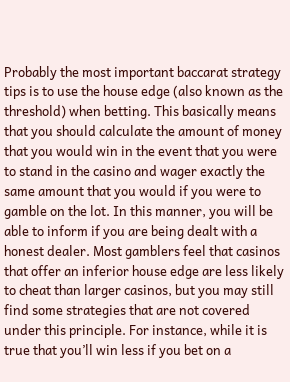Probably the most important baccarat strategy tips is to use the house edge (also known as the threshold) when betting. This basically means that you should calculate the amount of money that you would win in the event that you were to stand in the casino and wager exactly the same amount that you would if you were to gamble on the lot. In this manner, you will be able to inform if you are being dealt with a honest dealer. Most gamblers feel that casinos that offer an inferior house edge are less likely to cheat than larger casinos, but you may still find some strategies that are not covered under this principle. For instance, while it is true that you’ll win less if you bet on a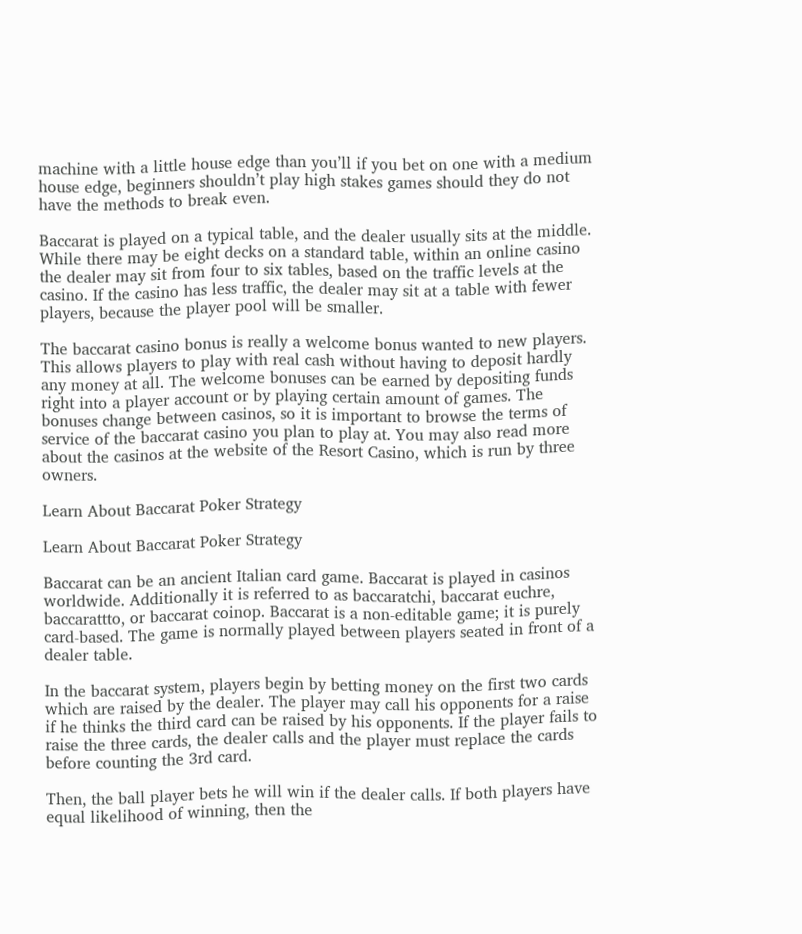machine with a little house edge than you’ll if you bet on one with a medium house edge, beginners shouldn’t play high stakes games should they do not have the methods to break even.

Baccarat is played on a typical table, and the dealer usually sits at the middle. While there may be eight decks on a standard table, within an online casino the dealer may sit from four to six tables, based on the traffic levels at the casino. If the casino has less traffic, the dealer may sit at a table with fewer players, because the player pool will be smaller.

The baccarat casino bonus is really a welcome bonus wanted to new players. This allows players to play with real cash without having to deposit hardly any money at all. The welcome bonuses can be earned by depositing funds right into a player account or by playing certain amount of games. The bonuses change between casinos, so it is important to browse the terms of service of the baccarat casino you plan to play at. You may also read more about the casinos at the website of the Resort Casino, which is run by three owners.

Learn About Baccarat Poker Strategy

Learn About Baccarat Poker Strategy

Baccarat can be an ancient Italian card game. Baccarat is played in casinos worldwide. Additionally it is referred to as baccaratchi, baccarat euchre, baccarattto, or baccarat coinop. Baccarat is a non-editable game; it is purely card-based. The game is normally played between players seated in front of a dealer table.

In the baccarat system, players begin by betting money on the first two cards which are raised by the dealer. The player may call his opponents for a raise if he thinks the third card can be raised by his opponents. If the player fails to raise the three cards, the dealer calls and the player must replace the cards before counting the 3rd card.

Then, the ball player bets he will win if the dealer calls. If both players have equal likelihood of winning, then the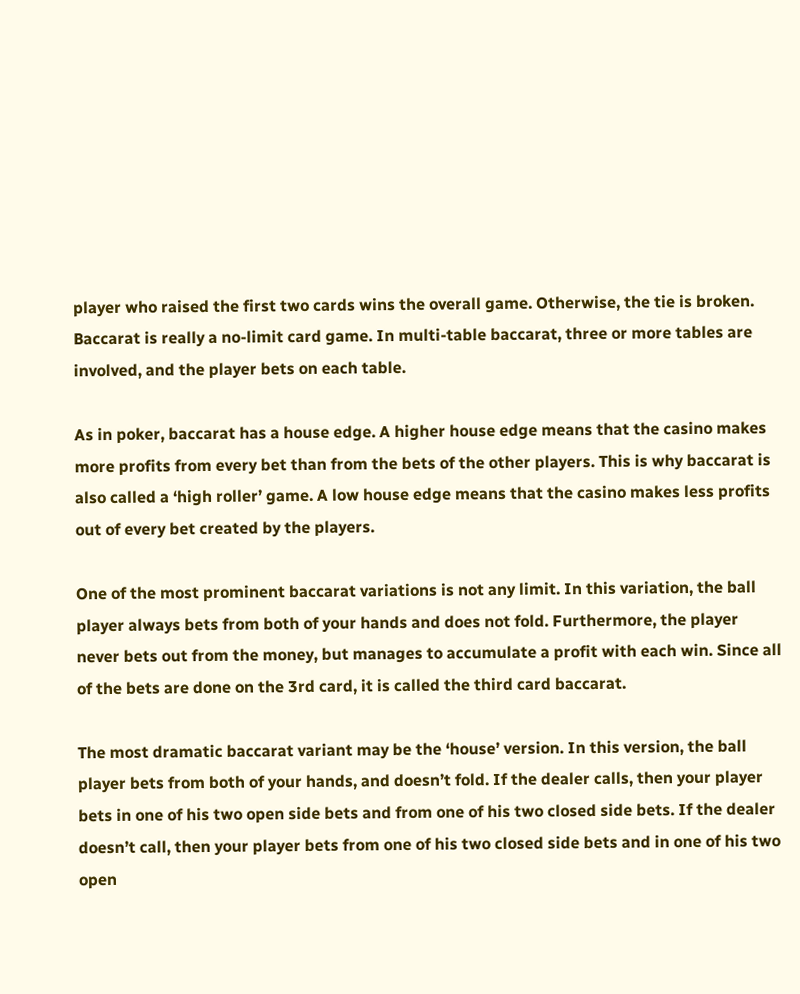player who raised the first two cards wins the overall game. Otherwise, the tie is broken. Baccarat is really a no-limit card game. In multi-table baccarat, three or more tables are involved, and the player bets on each table.

As in poker, baccarat has a house edge. A higher house edge means that the casino makes more profits from every bet than from the bets of the other players. This is why baccarat is also called a ‘high roller’ game. A low house edge means that the casino makes less profits out of every bet created by the players.

One of the most prominent baccarat variations is not any limit. In this variation, the ball player always bets from both of your hands and does not fold. Furthermore, the player never bets out from the money, but manages to accumulate a profit with each win. Since all of the bets are done on the 3rd card, it is called the third card baccarat.

The most dramatic baccarat variant may be the ‘house’ version. In this version, the ball player bets from both of your hands, and doesn’t fold. If the dealer calls, then your player bets in one of his two open side bets and from one of his two closed side bets. If the dealer doesn’t call, then your player bets from one of his two closed side bets and in one of his two open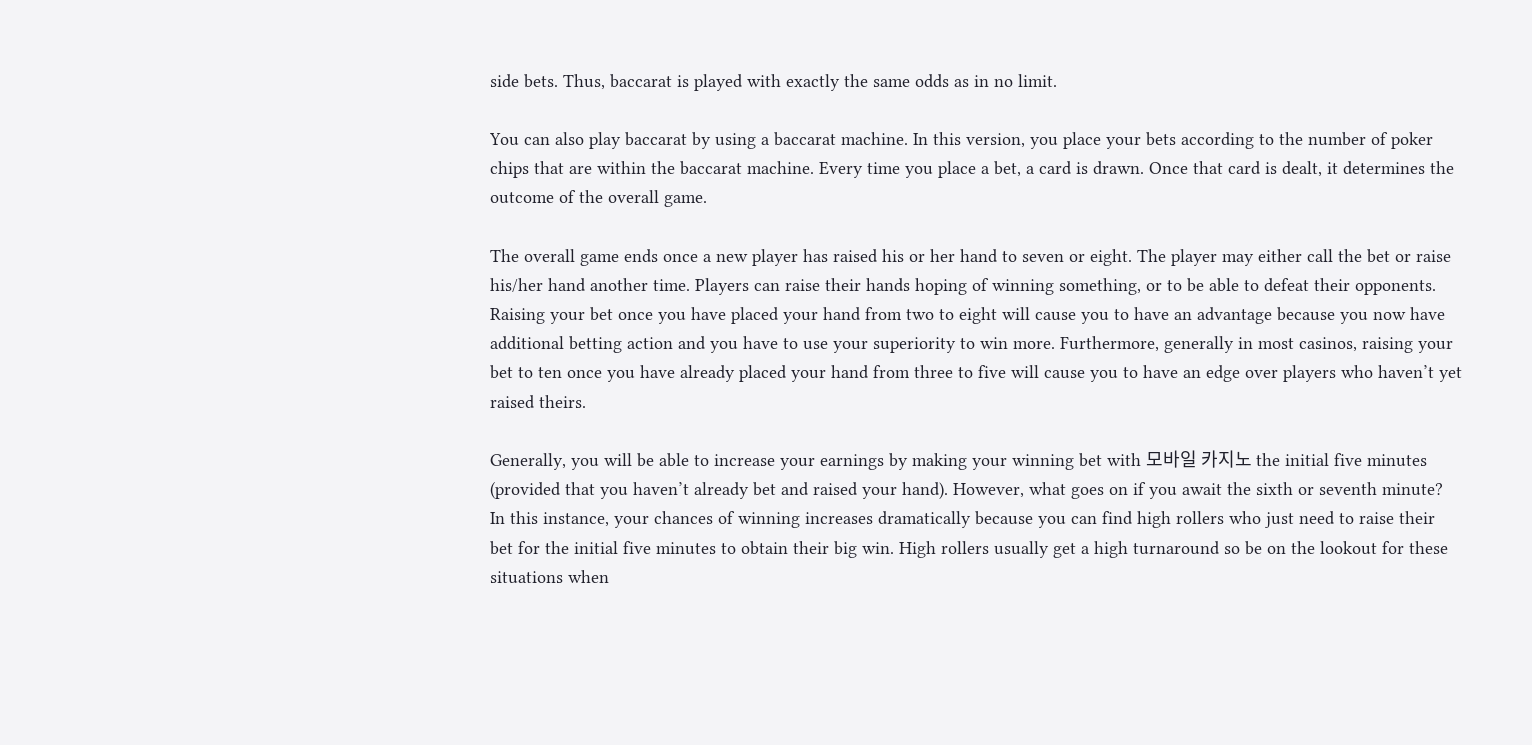side bets. Thus, baccarat is played with exactly the same odds as in no limit.

You can also play baccarat by using a baccarat machine. In this version, you place your bets according to the number of poker chips that are within the baccarat machine. Every time you place a bet, a card is drawn. Once that card is dealt, it determines the outcome of the overall game.

The overall game ends once a new player has raised his or her hand to seven or eight. The player may either call the bet or raise his/her hand another time. Players can raise their hands hoping of winning something, or to be able to defeat their opponents. Raising your bet once you have placed your hand from two to eight will cause you to have an advantage because you now have additional betting action and you have to use your superiority to win more. Furthermore, generally in most casinos, raising your bet to ten once you have already placed your hand from three to five will cause you to have an edge over players who haven’t yet raised theirs.

Generally, you will be able to increase your earnings by making your winning bet with 모바일 카지노 the initial five minutes (provided that you haven’t already bet and raised your hand). However, what goes on if you await the sixth or seventh minute? In this instance, your chances of winning increases dramatically because you can find high rollers who just need to raise their bet for the initial five minutes to obtain their big win. High rollers usually get a high turnaround so be on the lookout for these situations when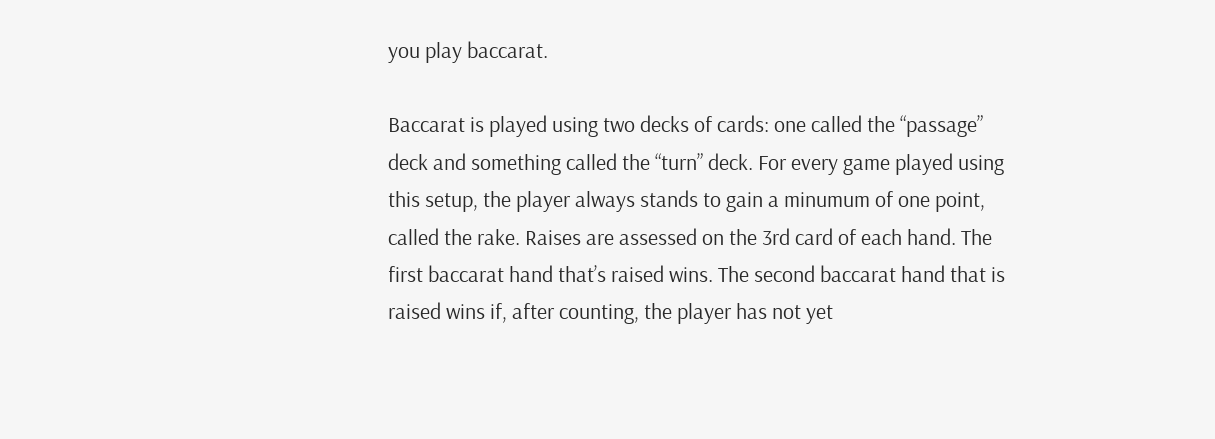you play baccarat.

Baccarat is played using two decks of cards: one called the “passage” deck and something called the “turn” deck. For every game played using this setup, the player always stands to gain a minumum of one point, called the rake. Raises are assessed on the 3rd card of each hand. The first baccarat hand that’s raised wins. The second baccarat hand that is raised wins if, after counting, the player has not yet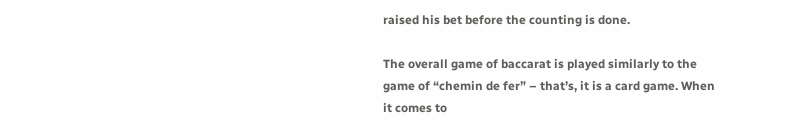raised his bet before the counting is done.

The overall game of baccarat is played similarly to the game of “chemin de fer” – that’s, it is a card game. When it comes to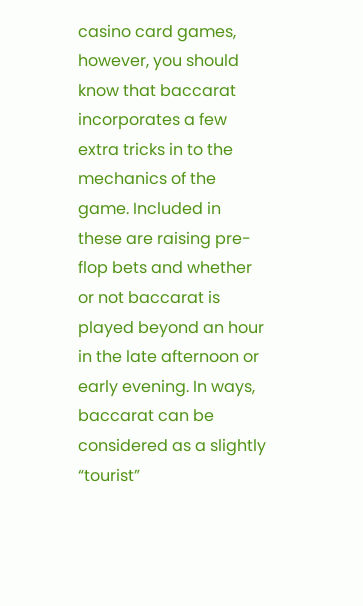casino card games, however, you should know that baccarat incorporates a few extra tricks in to the mechanics of the game. Included in these are raising pre-flop bets and whether or not baccarat is played beyond an hour in the late afternoon or early evening. In ways, baccarat can be considered as a slightly “tourist”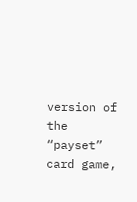version of the “payset” card game,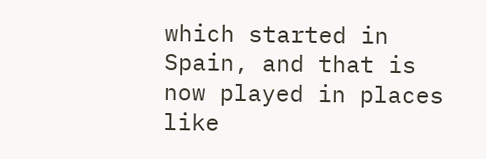which started in Spain, and that is now played in places like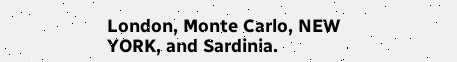London, Monte Carlo, NEW YORK, and Sardinia.